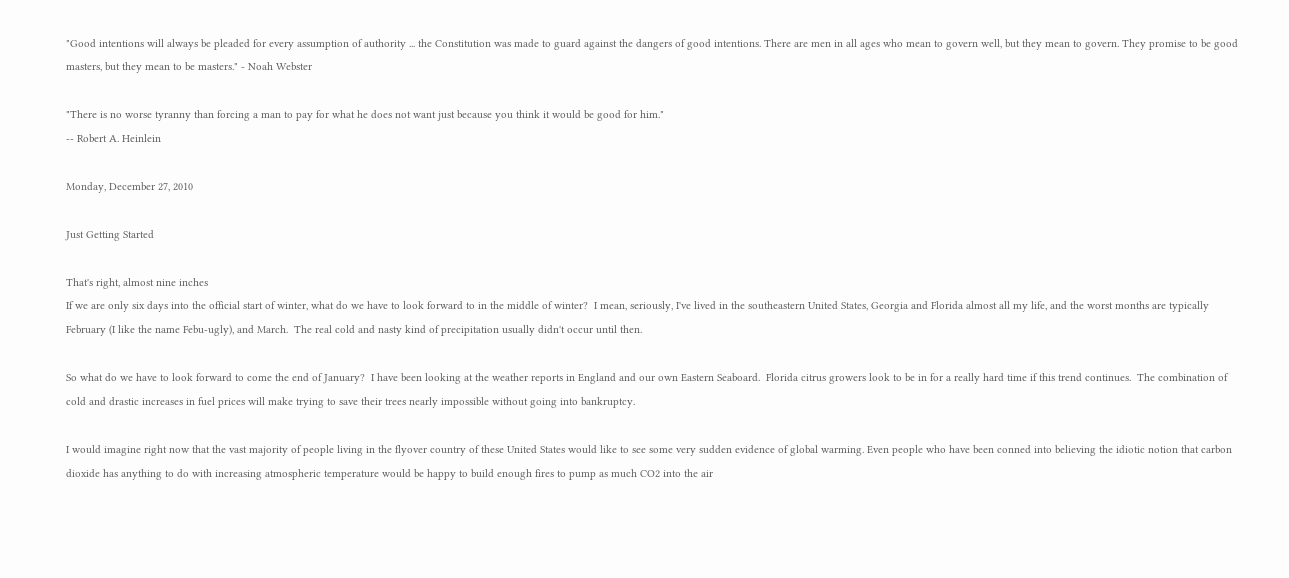"Good intentions will always be pleaded for every assumption of authority ... the Constitution was made to guard against the dangers of good intentions. There are men in all ages who mean to govern well, but they mean to govern. They promise to be good masters, but they mean to be masters." - Noah Webster

"There is no worse tyranny than forcing a man to pay for what he does not want just because you think it would be good for him."
-- Robert A. Heinlein

Monday, December 27, 2010

Just Getting Started

That's right, almost nine inches
If we are only six days into the official start of winter, what do we have to look forward to in the middle of winter?  I mean, seriously, I've lived in the southeastern United States, Georgia and Florida almost all my life, and the worst months are typically February (I like the name Febu-ugly), and March.  The real cold and nasty kind of precipitation usually didn't occur until then.

So what do we have to look forward to come the end of January?  I have been looking at the weather reports in England and our own Eastern Seaboard.  Florida citrus growers look to be in for a really hard time if this trend continues.  The combination of cold and drastic increases in fuel prices will make trying to save their trees nearly impossible without going into bankruptcy.

I would imagine right now that the vast majority of people living in the flyover country of these United States would like to see some very sudden evidence of global warming. Even people who have been conned into believing the idiotic notion that carbon dioxide has anything to do with increasing atmospheric temperature would be happy to build enough fires to pump as much CO2 into the air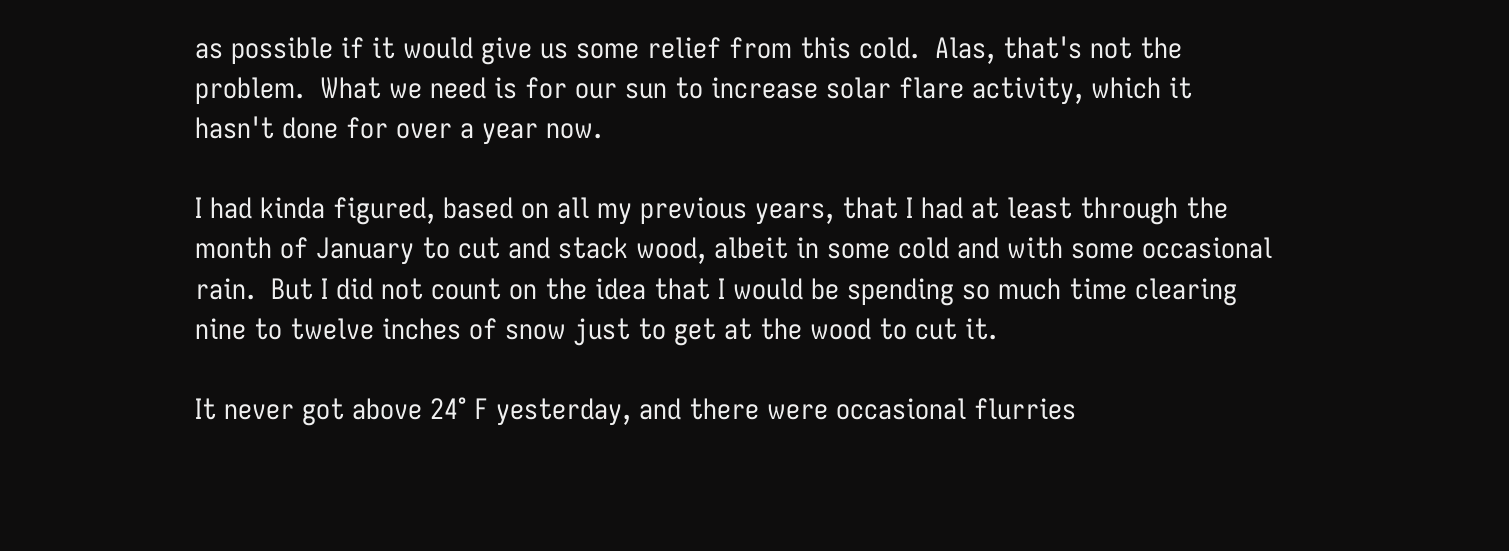as possible if it would give us some relief from this cold.  Alas, that's not the problem.  What we need is for our sun to increase solar flare activity, which it hasn't done for over a year now.

I had kinda figured, based on all my previous years, that I had at least through the month of January to cut and stack wood, albeit in some cold and with some occasional rain.  But I did not count on the idea that I would be spending so much time clearing nine to twelve inches of snow just to get at the wood to cut it.

It never got above 24° F yesterday, and there were occasional flurries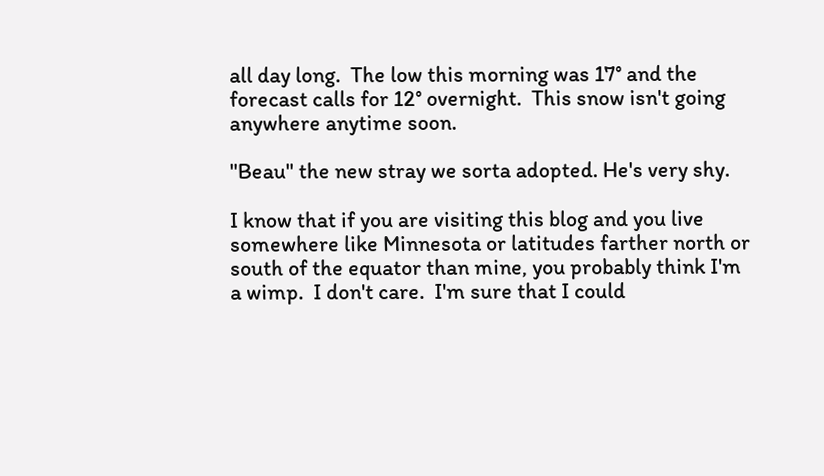all day long.  The low this morning was 17° and the forecast calls for 12° overnight.  This snow isn't going anywhere anytime soon.

"Beau" the new stray we sorta adopted. He's very shy.

I know that if you are visiting this blog and you live somewhere like Minnesota or latitudes farther north or south of the equator than mine, you probably think I'm a wimp.  I don't care.  I'm sure that I could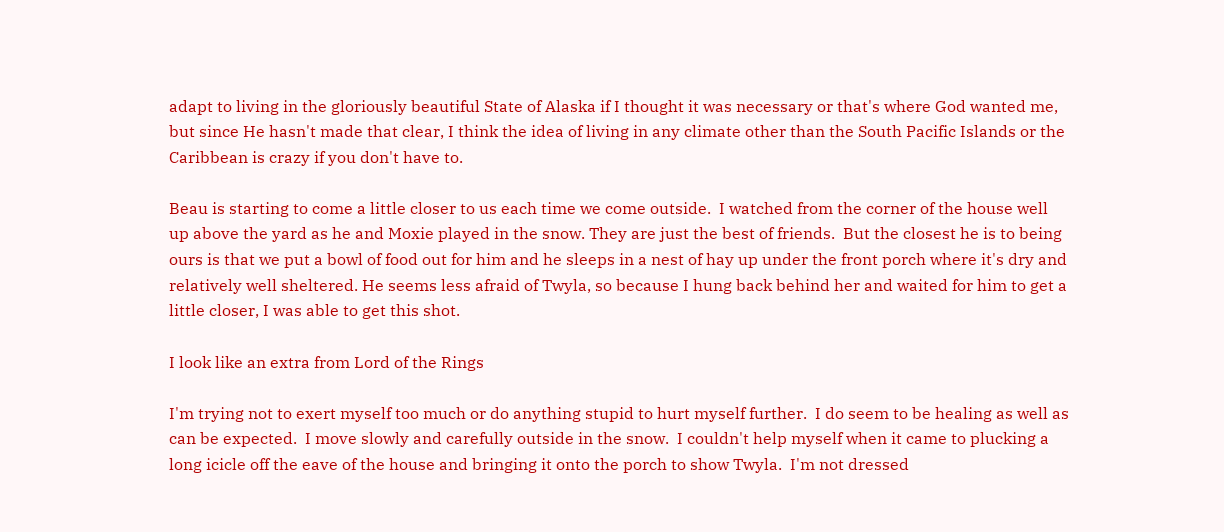adapt to living in the gloriously beautiful State of Alaska if I thought it was necessary or that's where God wanted me, but since He hasn't made that clear, I think the idea of living in any climate other than the South Pacific Islands or the Caribbean is crazy if you don't have to.

Beau is starting to come a little closer to us each time we come outside.  I watched from the corner of the house well up above the yard as he and Moxie played in the snow. They are just the best of friends.  But the closest he is to being ours is that we put a bowl of food out for him and he sleeps in a nest of hay up under the front porch where it's dry and relatively well sheltered. He seems less afraid of Twyla, so because I hung back behind her and waited for him to get a little closer, I was able to get this shot.

I look like an extra from Lord of the Rings

I'm trying not to exert myself too much or do anything stupid to hurt myself further.  I do seem to be healing as well as can be expected.  I move slowly and carefully outside in the snow.  I couldn't help myself when it came to plucking a long icicle off the eave of the house and bringing it onto the porch to show Twyla.  I'm not dressed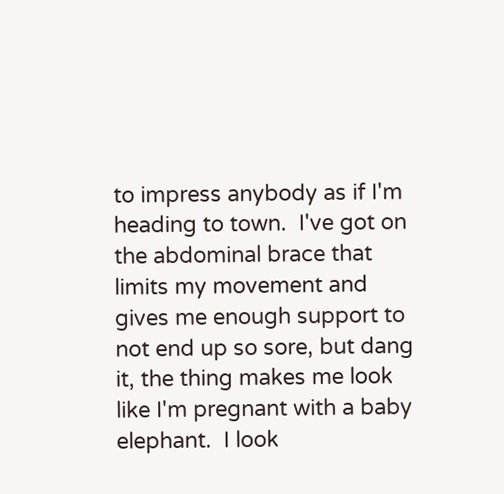to impress anybody as if I'm heading to town.  I've got on the abdominal brace that limits my movement and gives me enough support to not end up so sore, but dang it, the thing makes me look like I'm pregnant with a baby elephant.  I look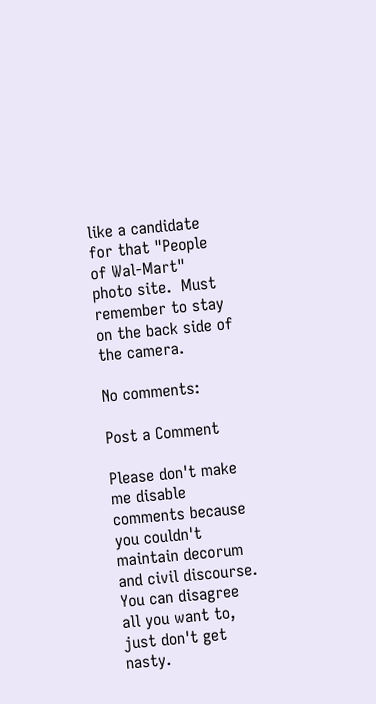like a candidate for that "People of Wal-Mart" photo site.  Must remember to stay on the back side of the camera.

No comments:

Post a Comment

Please don't make me disable comments because you couldn't maintain decorum and civil discourse. You can disagree all you want to, just don't get nasty.